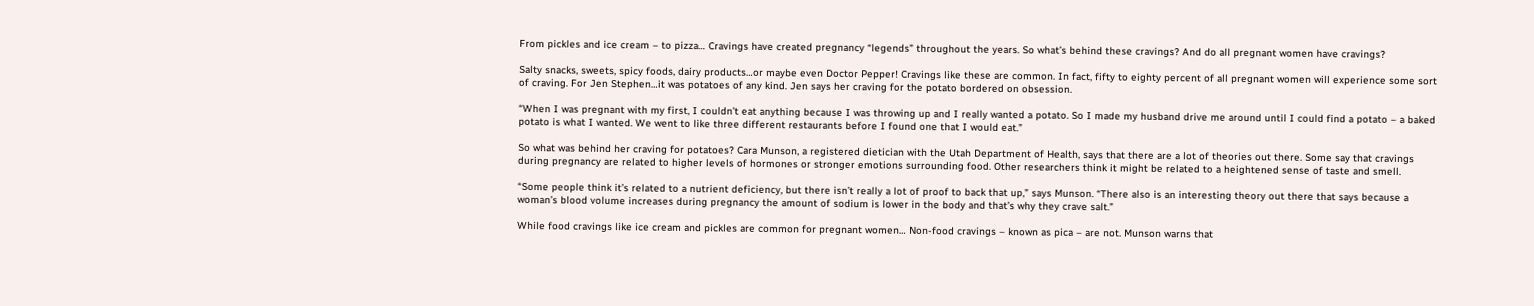From pickles and ice cream – to pizza… Cravings have created pregnancy “legends” throughout the years. So what’s behind these cravings? And do all pregnant women have cravings?

Salty snacks, sweets, spicy foods, dairy products…or maybe even Doctor Pepper! Cravings like these are common. In fact, fifty to eighty percent of all pregnant women will experience some sort of craving. For Jen Stephen…it was potatoes of any kind. Jen says her craving for the potato bordered on obsession.

“When I was pregnant with my first, I couldn’t eat anything because I was throwing up and I really wanted a potato. So I made my husband drive me around until I could find a potato – a baked potato is what I wanted. We went to like three different restaurants before I found one that I would eat.”

So what was behind her craving for potatoes? Cara Munson, a registered dietician with the Utah Department of Health, says that there are a lot of theories out there. Some say that cravings during pregnancy are related to higher levels of hormones or stronger emotions surrounding food. Other researchers think it might be related to a heightened sense of taste and smell.

“Some people think it’s related to a nutrient deficiency, but there isn’t really a lot of proof to back that up,” says Munson. “There also is an interesting theory out there that says because a woman’s blood volume increases during pregnancy the amount of sodium is lower in the body and that’s why they crave salt.”

While food cravings like ice cream and pickles are common for pregnant women… Non-food cravings – known as pica – are not. Munson warns that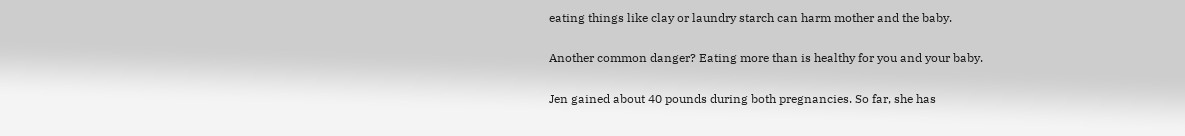eating things like clay or laundry starch can harm mother and the baby.

Another common danger? Eating more than is healthy for you and your baby.

Jen gained about 40 pounds during both pregnancies. So far, she has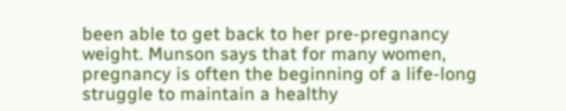been able to get back to her pre-pregnancy weight. Munson says that for many women, pregnancy is often the beginning of a life-long struggle to maintain a healthy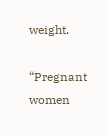weight.

“Pregnant women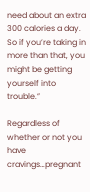need about an extra 300 calories a day. So if you’re taking in more than that, you might be getting yourself into trouble.”

Regardless of whether or not you have cravings…pregnant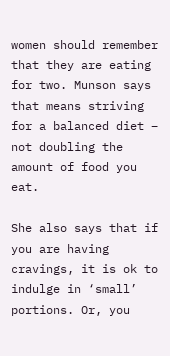women should remember that they are eating for two. Munson says that means striving for a balanced diet – not doubling the amount of food you eat.

She also says that if you are having cravings, it is ok to indulge in ‘small’ portions. Or, you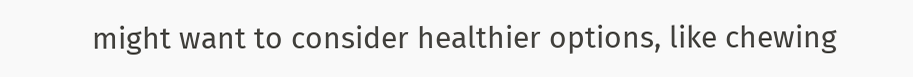might want to consider healthier options, like chewing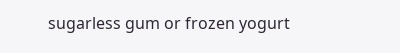sugarless gum or frozen yogurt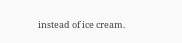instead of ice cream.